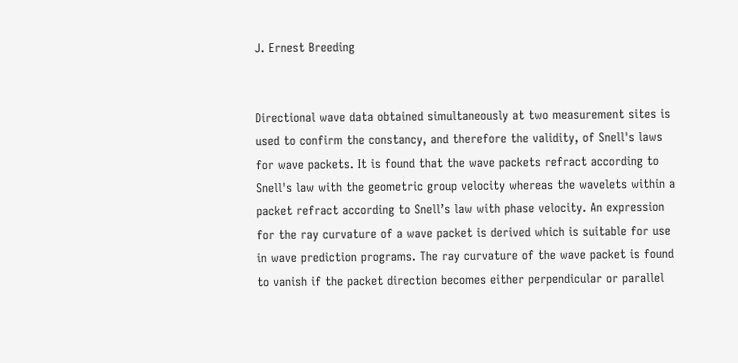J. Ernest Breeding


Directional wave data obtained simultaneously at two measurement sites is used to confirm the constancy, and therefore the validity, of Snell's laws for wave packets. It is found that the wave packets refract according to Snell's law with the geometric group velocity whereas the wavelets within a packet refract according to Snell’s law with phase velocity. An expression for the ray curvature of a wave packet is derived which is suitable for use in wave prediction programs. The ray curvature of the wave packet is found to vanish if the packet direction becomes either perpendicular or parallel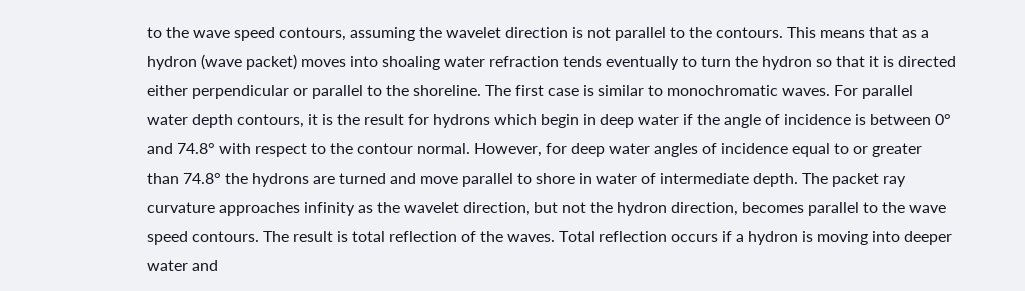to the wave speed contours, assuming the wavelet direction is not parallel to the contours. This means that as a hydron (wave packet) moves into shoaling water refraction tends eventually to turn the hydron so that it is directed either perpendicular or parallel to the shoreline. The first case is similar to monochromatic waves. For parallel water depth contours, it is the result for hydrons which begin in deep water if the angle of incidence is between 0° and 74.8° with respect to the contour normal. However, for deep water angles of incidence equal to or greater than 74.8° the hydrons are turned and move parallel to shore in water of intermediate depth. The packet ray curvature approaches infinity as the wavelet direction, but not the hydron direction, becomes parallel to the wave speed contours. The result is total reflection of the waves. Total reflection occurs if a hydron is moving into deeper water and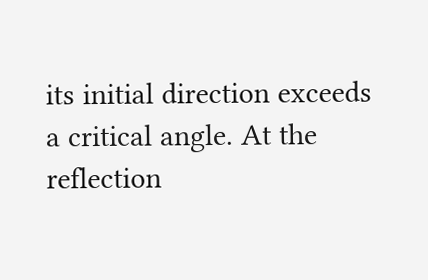its initial direction exceeds a critical angle. At the reflection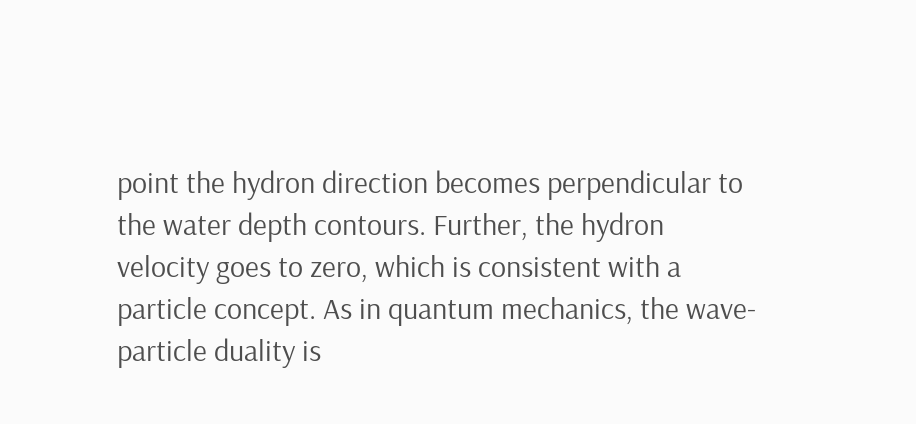point the hydron direction becomes perpendicular to the water depth contours. Further, the hydron velocity goes to zero, which is consistent with a particle concept. As in quantum mechanics, the wave-particle duality is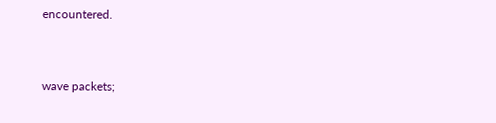encountered.


wave packets;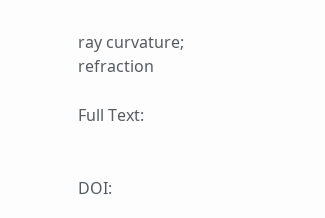ray curvature; refraction

Full Text:


DOI: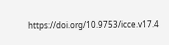https://doi.org/10.9753/icce.v17.4